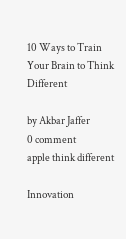10 Ways to Train Your Brain to Think Different

by Akbar Jaffer
0 comment
apple think different

Innovation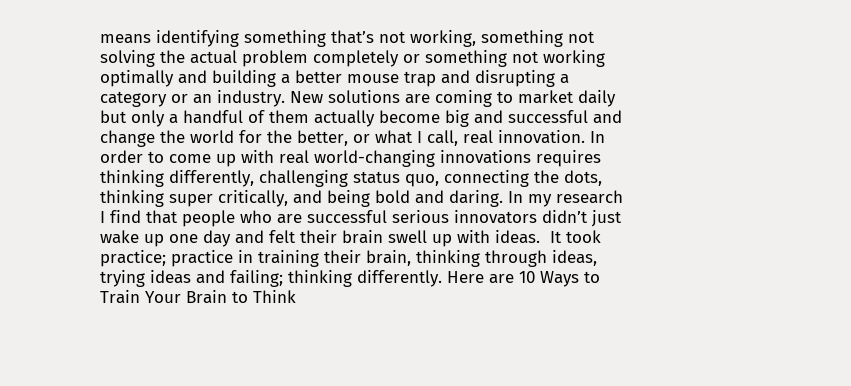means identifying something that’s not working, something not solving the actual problem completely or something not working optimally and building a better mouse trap and disrupting a category or an industry. New solutions are coming to market daily but only a handful of them actually become big and successful and change the world for the better, or what I call, real innovation. In order to come up with real world-changing innovations requires thinking differently, challenging status quo, connecting the dots, thinking super critically, and being bold and daring. In my research I find that people who are successful serious innovators didn’t just wake up one day and felt their brain swell up with ideas.  It took practice; practice in training their brain, thinking through ideas, trying ideas and failing; thinking differently. Here are 10 Ways to Train Your Brain to Think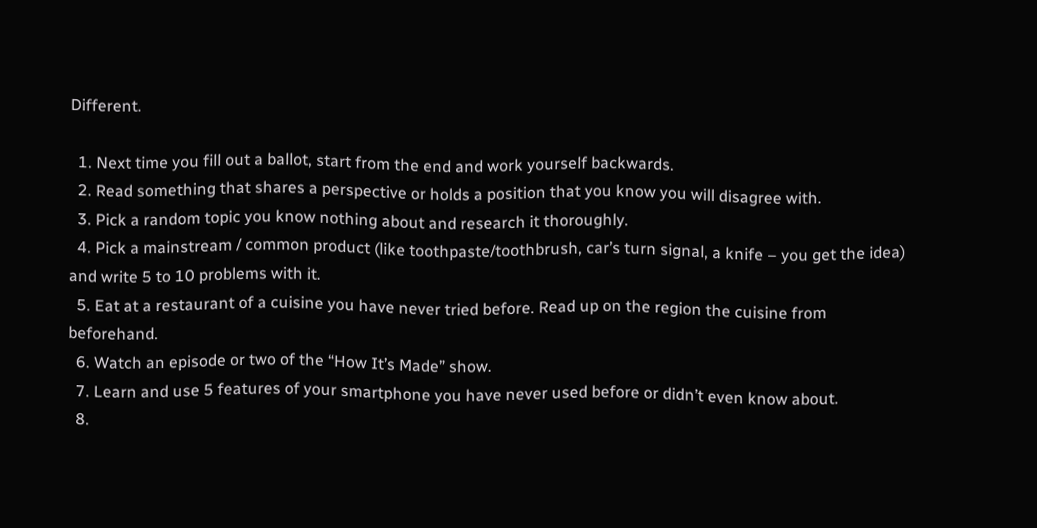Different.

  1. Next time you fill out a ballot, start from the end and work yourself backwards.
  2. Read something that shares a perspective or holds a position that you know you will disagree with.
  3. Pick a random topic you know nothing about and research it thoroughly.
  4. Pick a mainstream / common product (like toothpaste/toothbrush, car’s turn signal, a knife – you get the idea) and write 5 to 10 problems with it.
  5. Eat at a restaurant of a cuisine you have never tried before. Read up on the region the cuisine from beforehand.
  6. Watch an episode or two of the “How It’s Made” show.
  7. Learn and use 5 features of your smartphone you have never used before or didn’t even know about.
  8.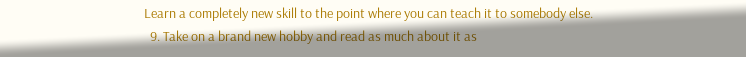Learn a completely new skill to the point where you can teach it to somebody else.
  9. Take on a brand new hobby and read as much about it as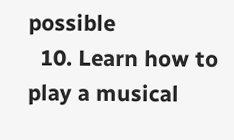possible
  10. Learn how to play a musical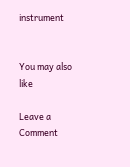instrument


You may also like

Leave a Comment